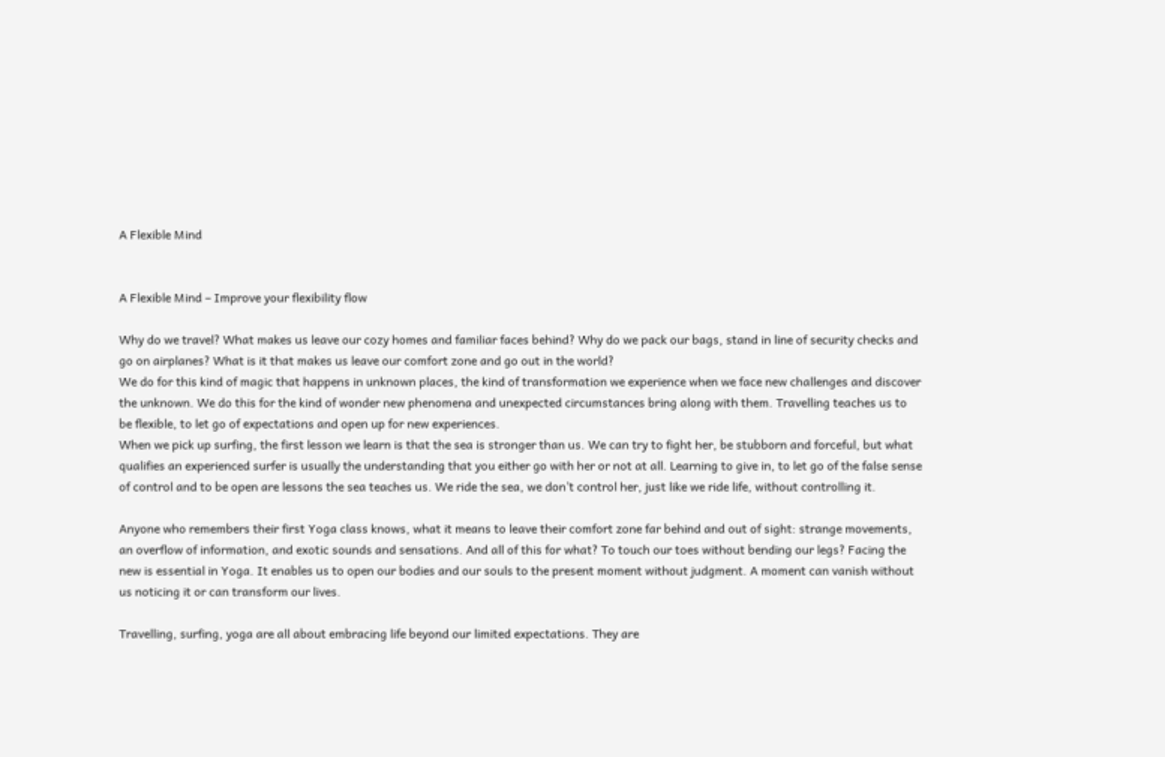A Flexible Mind


A Flexible Mind – Improve your flexibility flow

Why do we travel? What makes us leave our cozy homes and familiar faces behind? Why do we pack our bags, stand in line of security checks and go on airplanes? What is it that makes us leave our comfort zone and go out in the world?
We do for this kind of magic that happens in unknown places, the kind of transformation we experience when we face new challenges and discover the unknown. We do this for the kind of wonder new phenomena and unexpected circumstances bring along with them. Travelling teaches us to be flexible, to let go of expectations and open up for new experiences.
When we pick up surfing, the first lesson we learn is that the sea is stronger than us. We can try to fight her, be stubborn and forceful, but what qualifies an experienced surfer is usually the understanding that you either go with her or not at all. Learning to give in, to let go of the false sense of control and to be open are lessons the sea teaches us. We ride the sea, we don’t control her, just like we ride life, without controlling it.

Anyone who remembers their first Yoga class knows, what it means to leave their comfort zone far behind and out of sight: strange movements, an overflow of information, and exotic sounds and sensations. And all of this for what? To touch our toes without bending our legs? Facing the new is essential in Yoga. It enables us to open our bodies and our souls to the present moment without judgment. A moment can vanish without us noticing it or can transform our lives.

Travelling, surfing, yoga are all about embracing life beyond our limited expectations. They are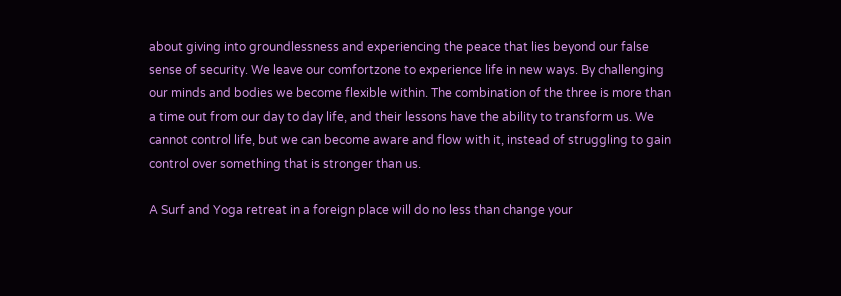about giving into groundlessness and experiencing the peace that lies beyond our false sense of security. We leave our comfortzone to experience life in new ways. By challenging our minds and bodies we become flexible within. The combination of the three is more than a time out from our day to day life, and their lessons have the ability to transform us. We cannot control life, but we can become aware and flow with it, instead of struggling to gain control over something that is stronger than us.

A Surf and Yoga retreat in a foreign place will do no less than change your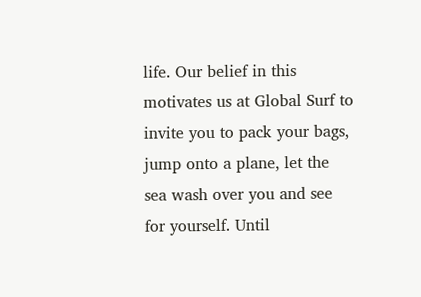life. Our belief in this motivates us at Global Surf to invite you to pack your bags, jump onto a plane, let the sea wash over you and see for yourself. Until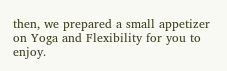then, we prepared a small appetizer on Yoga and Flexibility for you to enjoy.